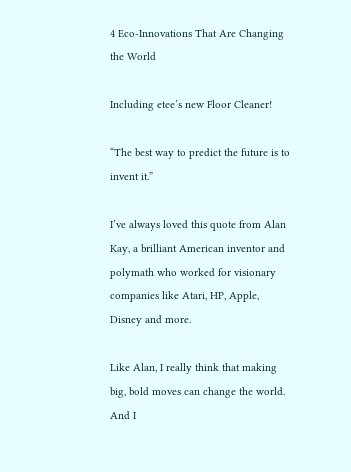4 Eco-Innovations That Are Changing the World

Including etee’s new Floor Cleaner!

“The best way to predict the future is to invent it.”

I’ve always loved this quote from Alan Kay, a brilliant American inventor and polymath who worked for visionary companies like Atari, HP, Apple, Disney and more.

Like Alan, I really think that making big, bold moves can change the world. And I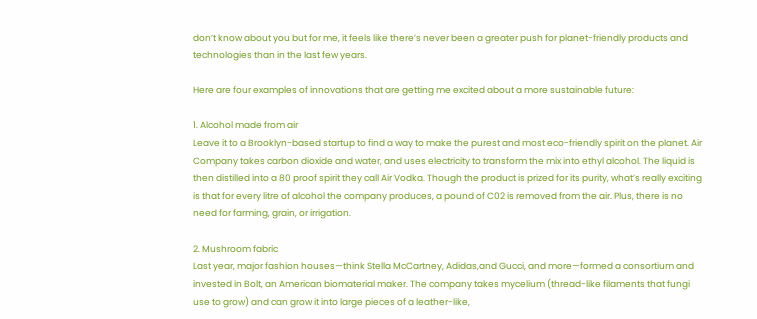don’t know about you but for me, it feels like there’s never been a greater push for planet-friendly products and technologies than in the last few years.

Here are four examples of innovations that are getting me excited about a more sustainable future:

1. Alcohol made from air
Leave it to a Brooklyn-based startup to find a way to make the purest and most eco-friendly spirit on the planet. Air Company takes carbon dioxide and water, and uses electricity to transform the mix into ethyl alcohol. The liquid is then distilled into a 80 proof spirit they call Air Vodka. Though the product is prized for its purity, what’s really exciting is that for every litre of alcohol the company produces, a pound of C02 is removed from the air. Plus, there is no need for farming, grain, or irrigation.

2. Mushroom fabric
Last year, major fashion houses—think Stella McCartney, Adidas,and Gucci, and more—formed a consortium and invested in Bolt, an American biomaterial maker. The company takes mycelium (thread-like filaments that fungi use to grow) and can grow it into large pieces of a leather-like,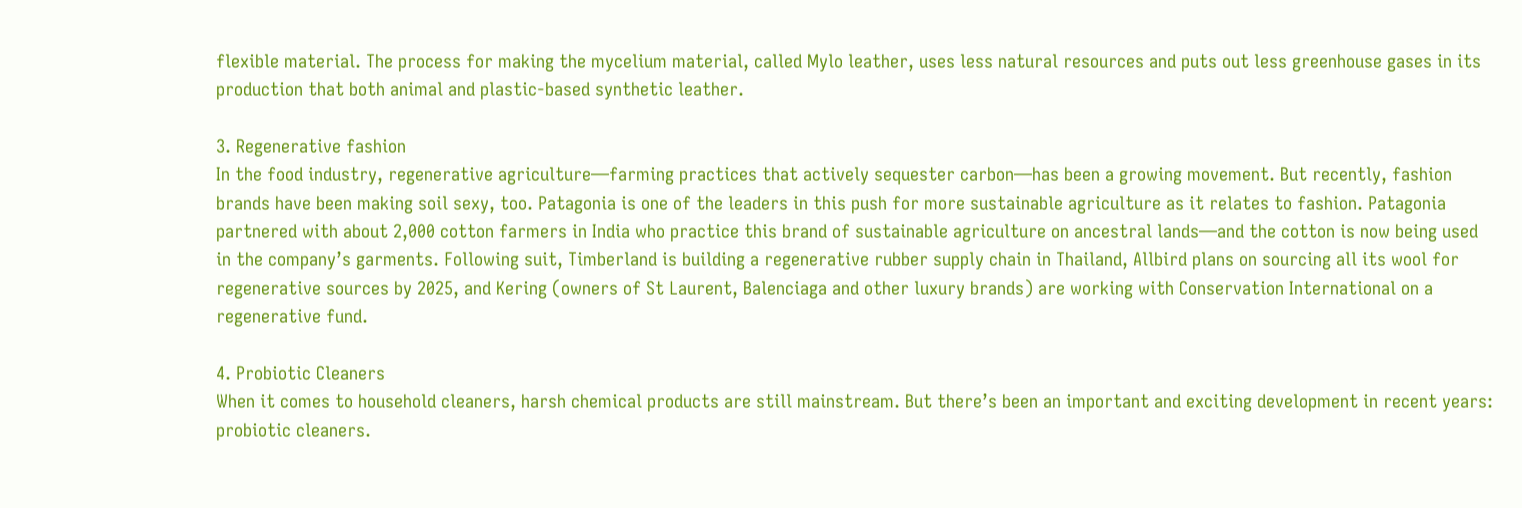flexible material. The process for making the mycelium material, called Mylo leather, uses less natural resources and puts out less greenhouse gases in its production that both animal and plastic-based synthetic leather.

3. Regenerative fashion
In the food industry, regenerative agriculture—farming practices that actively sequester carbon—has been a growing movement. But recently, fashion brands have been making soil sexy, too. Patagonia is one of the leaders in this push for more sustainable agriculture as it relates to fashion. Patagonia partnered with about 2,000 cotton farmers in India who practice this brand of sustainable agriculture on ancestral lands—and the cotton is now being used in the company’s garments. Following suit, Timberland is building a regenerative rubber supply chain in Thailand, Allbird plans on sourcing all its wool for regenerative sources by 2025, and Kering (owners of St Laurent, Balenciaga and other luxury brands) are working with Conservation International on a regenerative fund.

4. Probiotic Cleaners
When it comes to household cleaners, harsh chemical products are still mainstream. But there’s been an important and exciting development in recent years: probiotic cleaners.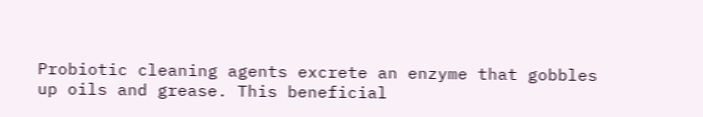Probiotic cleaning agents excrete an enzyme that gobbles up oils and grease. This beneficial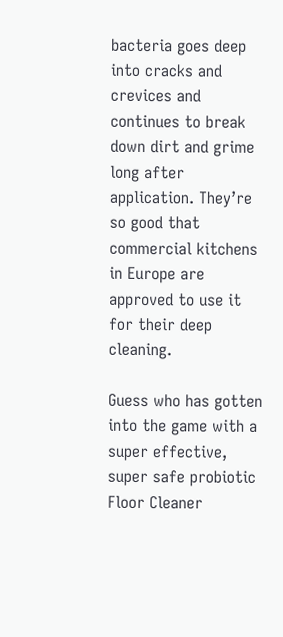bacteria goes deep into cracks and crevices and continues to break down dirt and grime long after application. They’re so good that commercial kitchens in Europe are approved to use it for their deep cleaning.

Guess who has gotten into the game with a super effective, super safe probiotic Floor Cleaner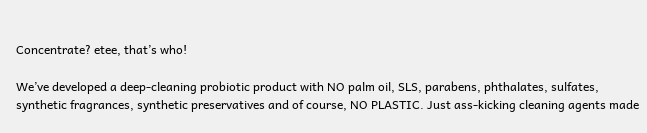Concentrate? etee, that’s who!

We’ve developed a deep-cleaning probiotic product with NO palm oil, SLS, parabens, phthalates, sulfates, synthetic fragrances, synthetic preservatives and of course, NO PLASTIC. Just ass-kicking cleaning agents made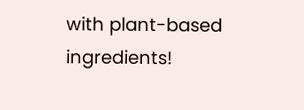with plant-based ingredients!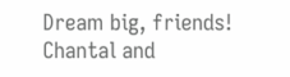Dream big, friends!
Chantal and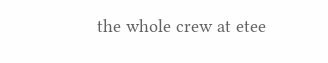the whole crew at etee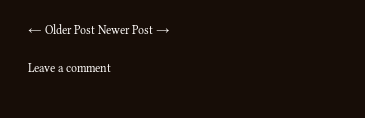← Older Post Newer Post →

Leave a comment